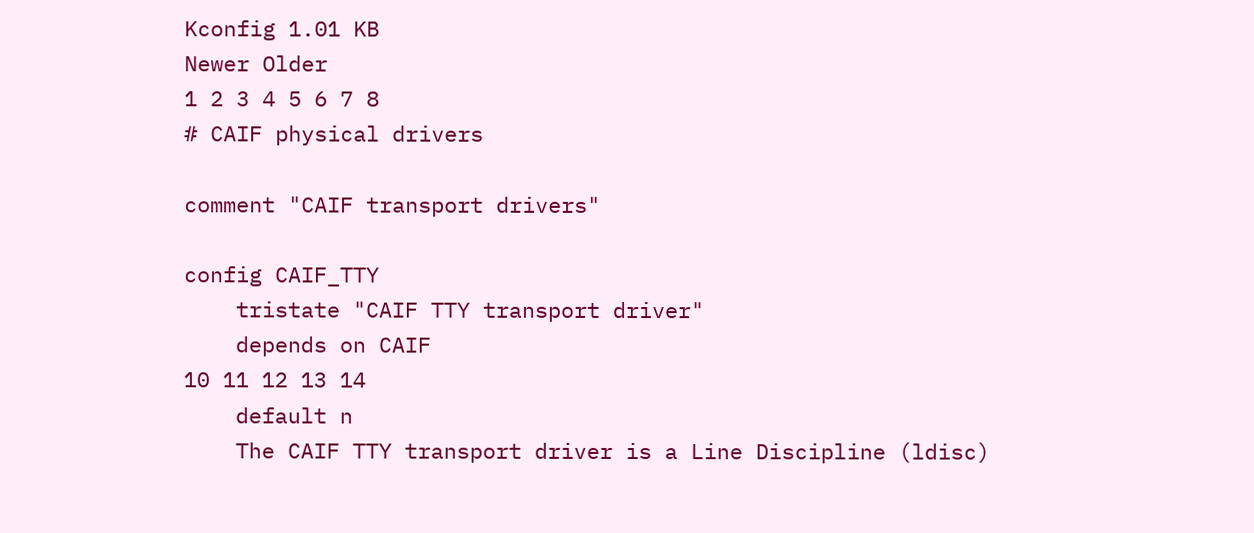Kconfig 1.01 KB
Newer Older
1 2 3 4 5 6 7 8
# CAIF physical drivers

comment "CAIF transport drivers"

config CAIF_TTY
    tristate "CAIF TTY transport driver"
    depends on CAIF
10 11 12 13 14
    default n
    The CAIF TTY transport driver is a Line Discipline (ldisc)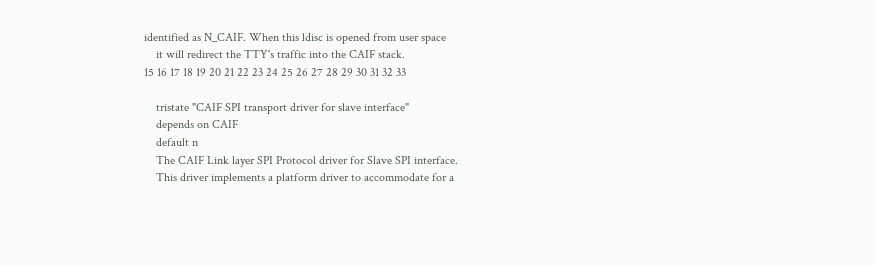identified as N_CAIF. When this ldisc is opened from user space
    it will redirect the TTY's traffic into the CAIF stack.
15 16 17 18 19 20 21 22 23 24 25 26 27 28 29 30 31 32 33

    tristate "CAIF SPI transport driver for slave interface"
    depends on CAIF
    default n
    The CAIF Link layer SPI Protocol driver for Slave SPI interface.
    This driver implements a platform driver to accommodate for a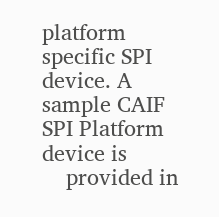platform specific SPI device. A sample CAIF SPI Platform device is
    provided in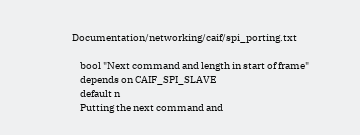Documentation/networking/caif/spi_porting.txt

    bool "Next command and length in start of frame"
    depends on CAIF_SPI_SLAVE
    default n
    Putting the next command and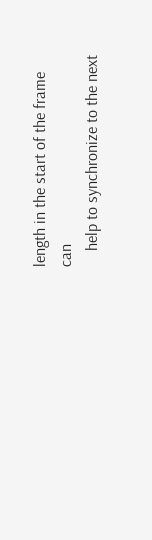length in the start of the frame can
    help to synchronize to the next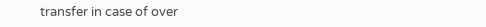transfer in case of over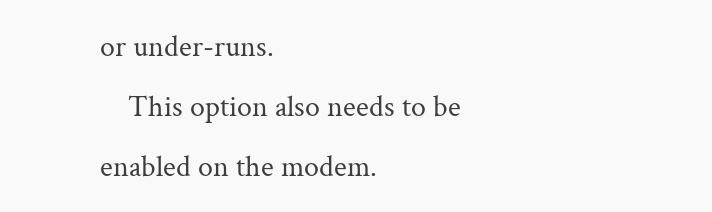or under-runs.
    This option also needs to be enabled on the modem.